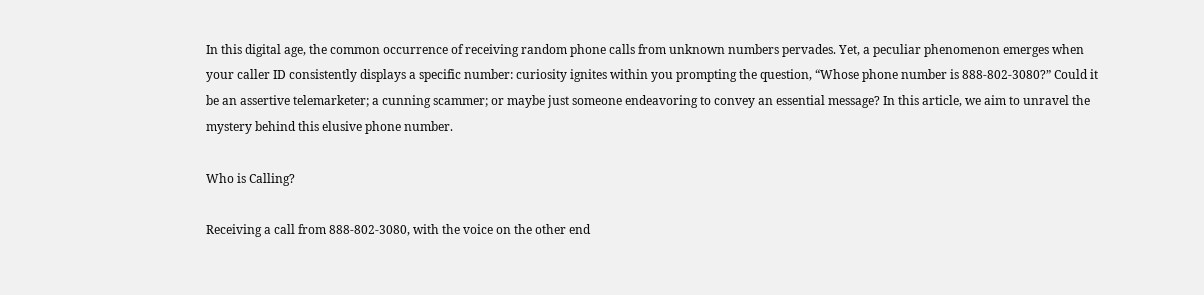In this digital age, the common occurrence of receiving random phone calls from unknown numbers pervades. Yet, a peculiar phenomenon emerges when your caller ID consistently displays a specific number: curiosity ignites within you prompting the question, “Whose phone number is 888-802-3080?” Could it be an assertive telemarketer; a cunning scammer; or maybe just someone endeavoring to convey an essential message? In this article, we aim to unravel the mystery behind this elusive phone number.

Who is Calling?

Receiving a call from 888-802-3080, with the voice on the other end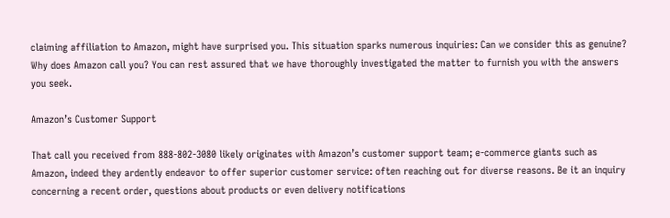claiming affiliation to Amazon, might have surprised you. This situation sparks numerous inquiries: Can we consider this as genuine? Why does Amazon call you? You can rest assured that we have thoroughly investigated the matter to furnish you with the answers you seek.

Amazon’s Customer Support

That call you received from 888-802-3080 likely originates with Amazon’s customer support team; e-commerce giants such as Amazon, indeed they ardently endeavor to offer superior customer service: often reaching out for diverse reasons. Be it an inquiry concerning a recent order, questions about products or even delivery notifications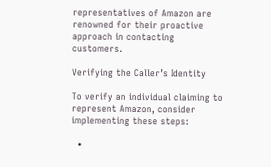representatives of Amazon are renowned for their proactive approach in contacting customers.

Verifying the Caller’s Identity

To verify an individual claiming to represent Amazon, consider implementing these steps:

  •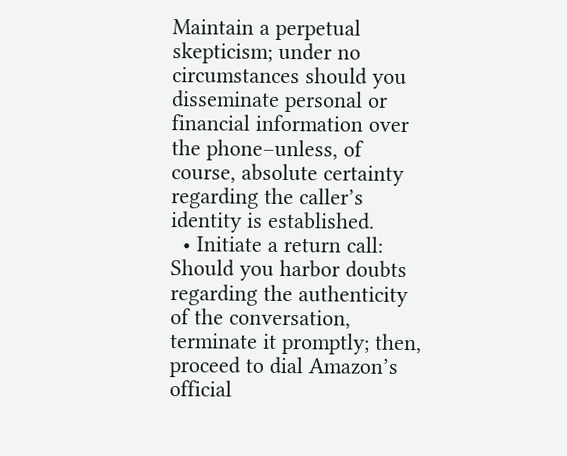Maintain a perpetual skepticism; under no circumstances should you disseminate personal or financial information over the phone–unless, of course, absolute certainty regarding the caller’s identity is established.
  • Initiate a return call: Should you harbor doubts regarding the authenticity of the conversation, terminate it promptly; then, proceed to dial Amazon’s official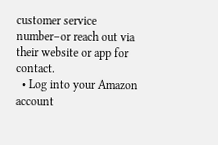customer service number–or reach out via their website or app for contact.
  • Log into your Amazon account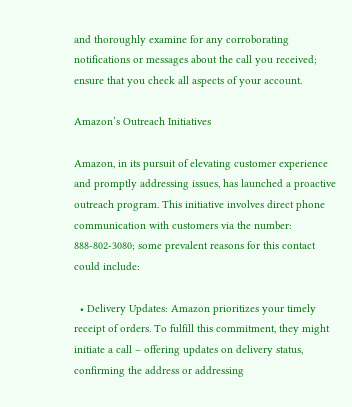and thoroughly examine for any corroborating notifications or messages about the call you received; ensure that you check all aspects of your account.

Amazon’s Outreach Initiatives

Amazon, in its pursuit of elevating customer experience and promptly addressing issues, has launched a proactive outreach program. This initiative involves direct phone communication with customers via the number: 888-802-3080; some prevalent reasons for this contact could include:

  • Delivery Updates: Amazon prioritizes your timely receipt of orders. To fulfill this commitment, they might initiate a call – offering updates on delivery status, confirming the address or addressing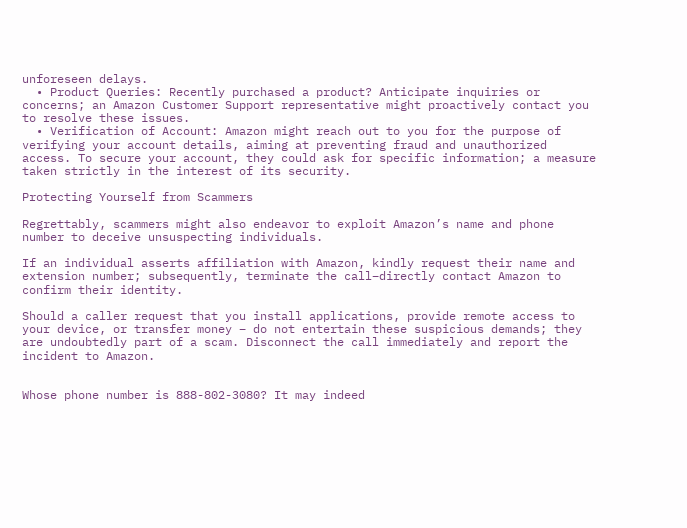unforeseen delays.
  • Product Queries: Recently purchased a product? Anticipate inquiries or concerns; an Amazon Customer Support representative might proactively contact you to resolve these issues.
  • Verification of Account: Amazon might reach out to you for the purpose of verifying your account details, aiming at preventing fraud and unauthorized access. To secure your account, they could ask for specific information; a measure taken strictly in the interest of its security.

Protecting Yourself from Scammers

Regrettably, scammers might also endeavor to exploit Amazon’s name and phone number to deceive unsuspecting individuals.

If an individual asserts affiliation with Amazon, kindly request their name and extension number; subsequently, terminate the call–directly contact Amazon to confirm their identity.

Should a caller request that you install applications, provide remote access to your device, or transfer money – do not entertain these suspicious demands; they are undoubtedly part of a scam. Disconnect the call immediately and report the incident to Amazon.


Whose phone number is 888-802-3080? It may indeed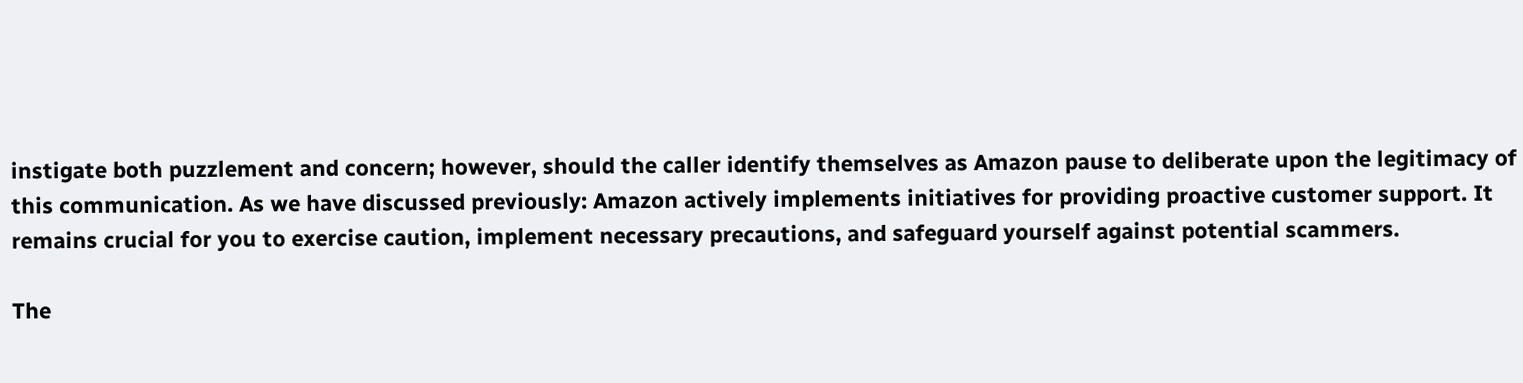instigate both puzzlement and concern; however, should the caller identify themselves as Amazon pause to deliberate upon the legitimacy of this communication. As we have discussed previously: Amazon actively implements initiatives for providing proactive customer support. It remains crucial for you to exercise caution, implement necessary precautions, and safeguard yourself against potential scammers.

The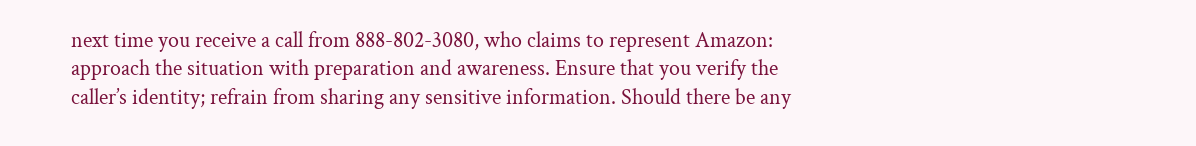next time you receive a call from 888-802-3080, who claims to represent Amazon: approach the situation with preparation and awareness. Ensure that you verify the caller’s identity; refrain from sharing any sensitive information. Should there be any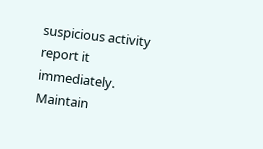suspicious activity report it immediately. Maintain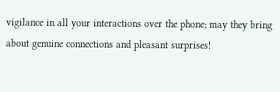vigilance in all your interactions over the phone; may they bring about genuine connections and pleasant surprises!